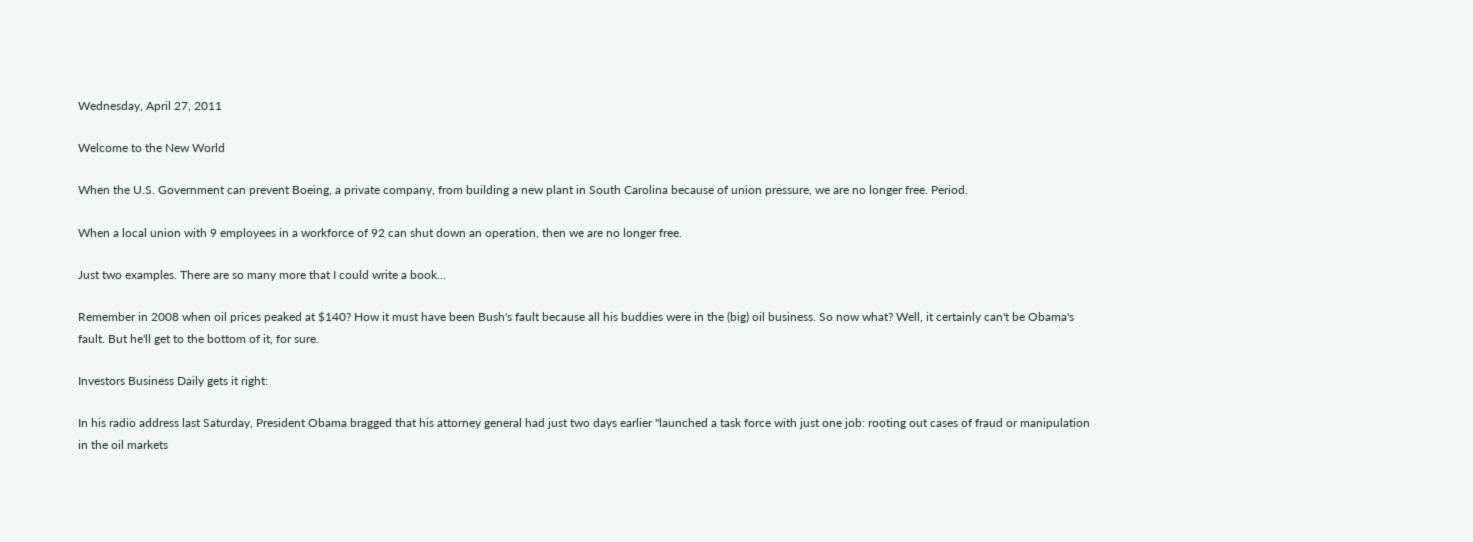Wednesday, April 27, 2011

Welcome to the New World

When the U.S. Government can prevent Boeing, a private company, from building a new plant in South Carolina because of union pressure, we are no longer free. Period.

When a local union with 9 employees in a workforce of 92 can shut down an operation, then we are no longer free.

Just two examples. There are so many more that I could write a book...

Remember in 2008 when oil prices peaked at $140? How it must have been Bush's fault because all his buddies were in the (big) oil business. So now what? Well, it certainly can't be Obama's fault. But he'll get to the bottom of it, for sure.

Investors Business Daily gets it right:

In his radio address last Saturday, President Obama bragged that his attorney general had just two days earlier "launched a task force with just one job: rooting out cases of fraud or manipulation in the oil markets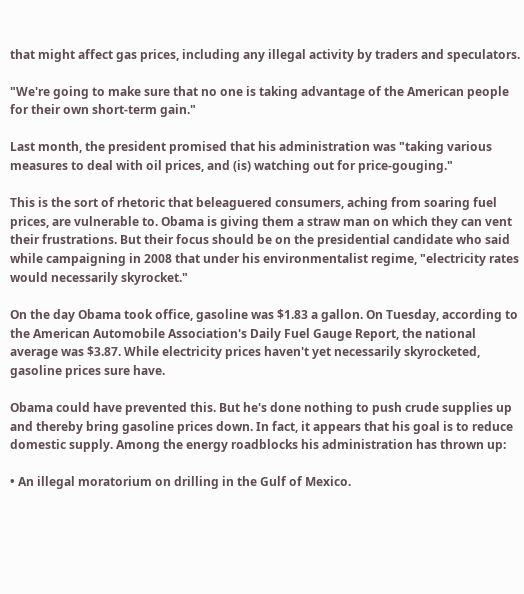that might affect gas prices, including any illegal activity by traders and speculators.

"We're going to make sure that no one is taking advantage of the American people for their own short-term gain."

Last month, the president promised that his administration was "taking various measures to deal with oil prices, and (is) watching out for price-gouging."

This is the sort of rhetoric that beleaguered consumers, aching from soaring fuel prices, are vulnerable to. Obama is giving them a straw man on which they can vent their frustrations. But their focus should be on the presidential candidate who said while campaigning in 2008 that under his environmentalist regime, "electricity rates would necessarily skyrocket."

On the day Obama took office, gasoline was $1.83 a gallon. On Tuesday, according to the American Automobile Association's Daily Fuel Gauge Report, the national average was $3.87. While electricity prices haven't yet necessarily skyrocketed, gasoline prices sure have.

Obama could have prevented this. But he's done nothing to push crude supplies up and thereby bring gasoline prices down. In fact, it appears that his goal is to reduce domestic supply. Among the energy roadblocks his administration has thrown up:

• An illegal moratorium on drilling in the Gulf of Mexico.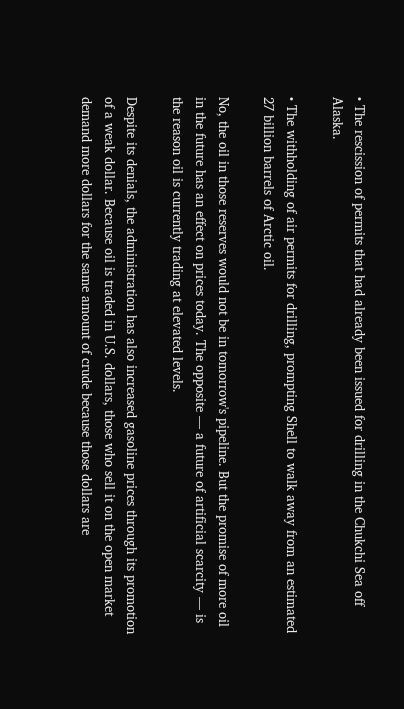• The rescission of permits that had already been issued for drilling in the Chukchi Sea off Alaska.

• The withholding of air permits for drilling, prompting Shell to walk away from an estimated 27 billion barrels of Arctic oil.

No, the oil in those reserves would not be in tomorrow's pipeline. But the promise of more oil in the future has an effect on prices today. The opposite — a future of artificial scarcity — is the reason oil is currently trading at elevated levels.

Despite its denials, the administration has also increased gasoline prices through its promotion of a weak dollar. Because oil is traded in U.S. dollars, those who sell it on the open market demand more dollars for the same amount of crude because those dollars are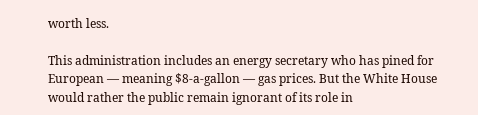worth less.

This administration includes an energy secretary who has pined for European — meaning $8-a-gallon — gas prices. But the White House would rather the public remain ignorant of its role in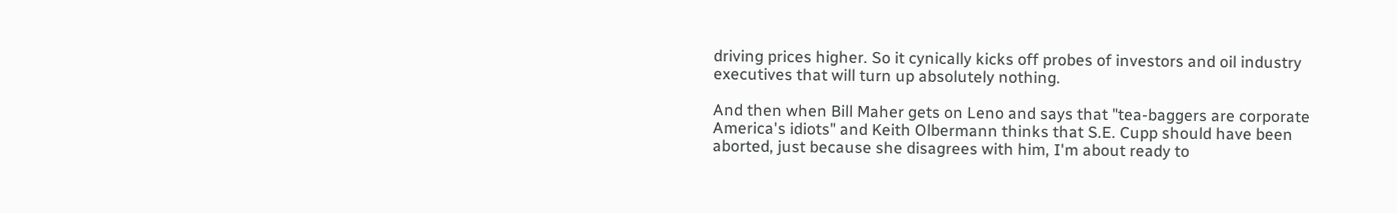driving prices higher. So it cynically kicks off probes of investors and oil industry executives that will turn up absolutely nothing.

And then when Bill Maher gets on Leno and says that "tea-baggers are corporate America's idiots" and Keith Olbermann thinks that S.E. Cupp should have been aborted, just because she disagrees with him, I'm about ready to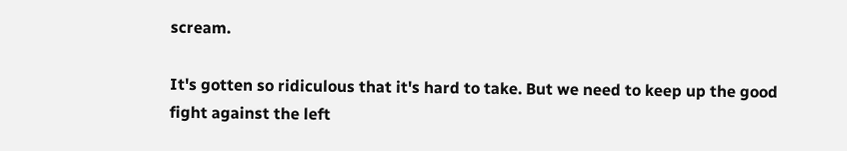scream.

It's gotten so ridiculous that it's hard to take. But we need to keep up the good fight against the left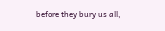before they bury us all,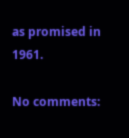as promised in 1961.

No comments: